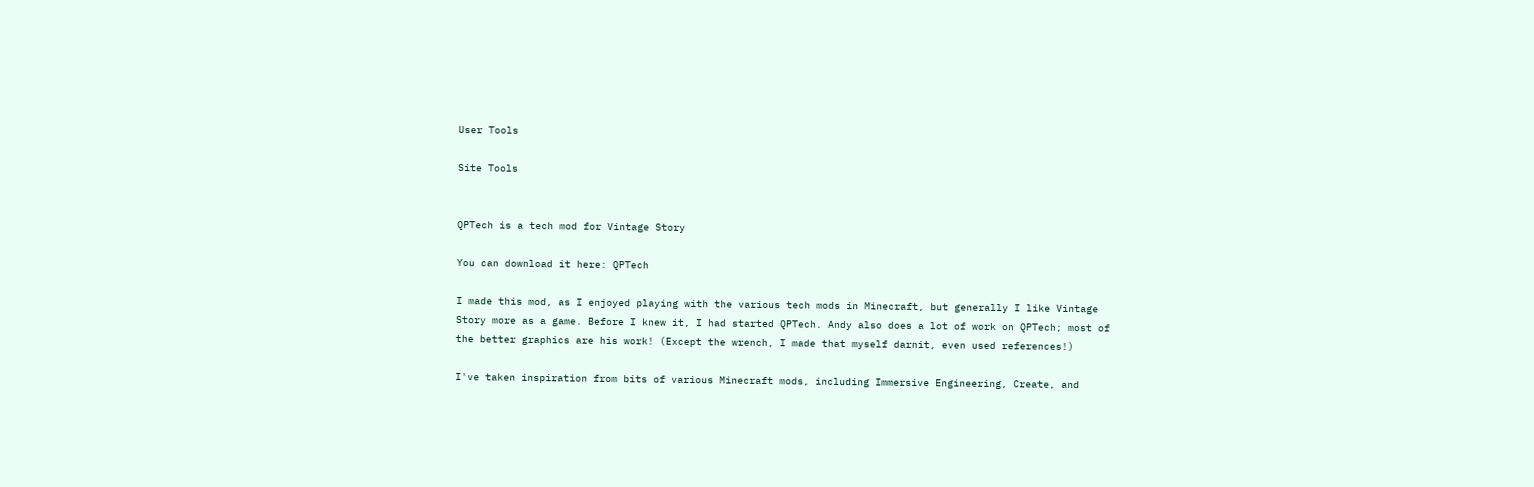User Tools

Site Tools


QPTech is a tech mod for Vintage Story

You can download it here: QPTech

I made this mod, as I enjoyed playing with the various tech mods in Minecraft, but generally I like Vintage Story more as a game. Before I knew it, I had started QPTech. Andy also does a lot of work on QPTech; most of the better graphics are his work! (Except the wrench, I made that myself darnit, even used references!)

I've taken inspiration from bits of various Minecraft mods, including Immersive Engineering, Create, and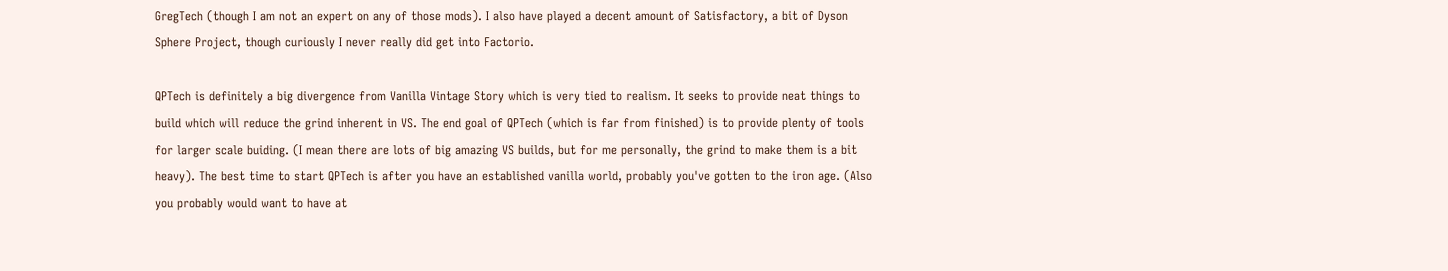GregTech (though I am not an expert on any of those mods). I also have played a decent amount of Satisfactory, a bit of Dyson Sphere Project, though curiously I never really did get into Factorio.

QPTech is definitely a big divergence from Vanilla Vintage Story which is very tied to realism. It seeks to provide neat things to build which will reduce the grind inherent in VS. The end goal of QPTech (which is far from finished) is to provide plenty of tools for larger scale buiding. (I mean there are lots of big amazing VS builds, but for me personally, the grind to make them is a bit heavy). The best time to start QPTech is after you have an established vanilla world, probably you've gotten to the iron age. (Also you probably would want to have at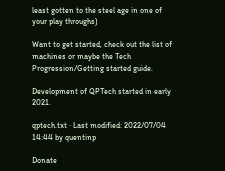least gotten to the steel age in one of your play throughs)

Want to get started, check out the list of machines or maybe the Tech Progression/Getting started guide.

Development of QPTech started in early 2021.

qptech.txt · Last modified: 2022/07/04 14:44 by quentinp

Donate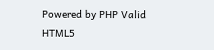Powered by PHP Valid HTML5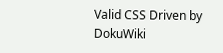Valid CSS Driven by DokuWiki